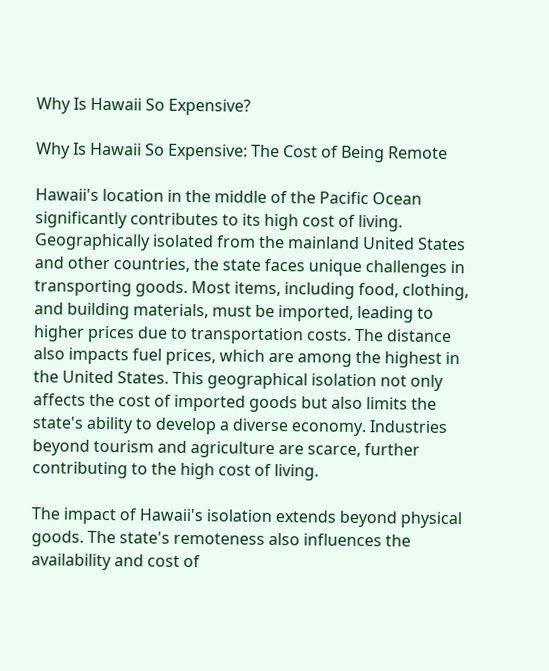Why Is Hawaii So Expensive?

Why Is Hawaii So Expensive: The Cost of Being Remote

Hawaii's location in the middle of the Pacific Ocean significantly contributes to its high cost of living. Geographically isolated from the mainland United States and other countries, the state faces unique challenges in transporting goods. Most items, including food, clothing, and building materials, must be imported, leading to higher prices due to transportation costs. The distance also impacts fuel prices, which are among the highest in the United States. This geographical isolation not only affects the cost of imported goods but also limits the state's ability to develop a diverse economy. Industries beyond tourism and agriculture are scarce, further contributing to the high cost of living.

The impact of Hawaii's isolation extends beyond physical goods. The state's remoteness also influences the availability and cost of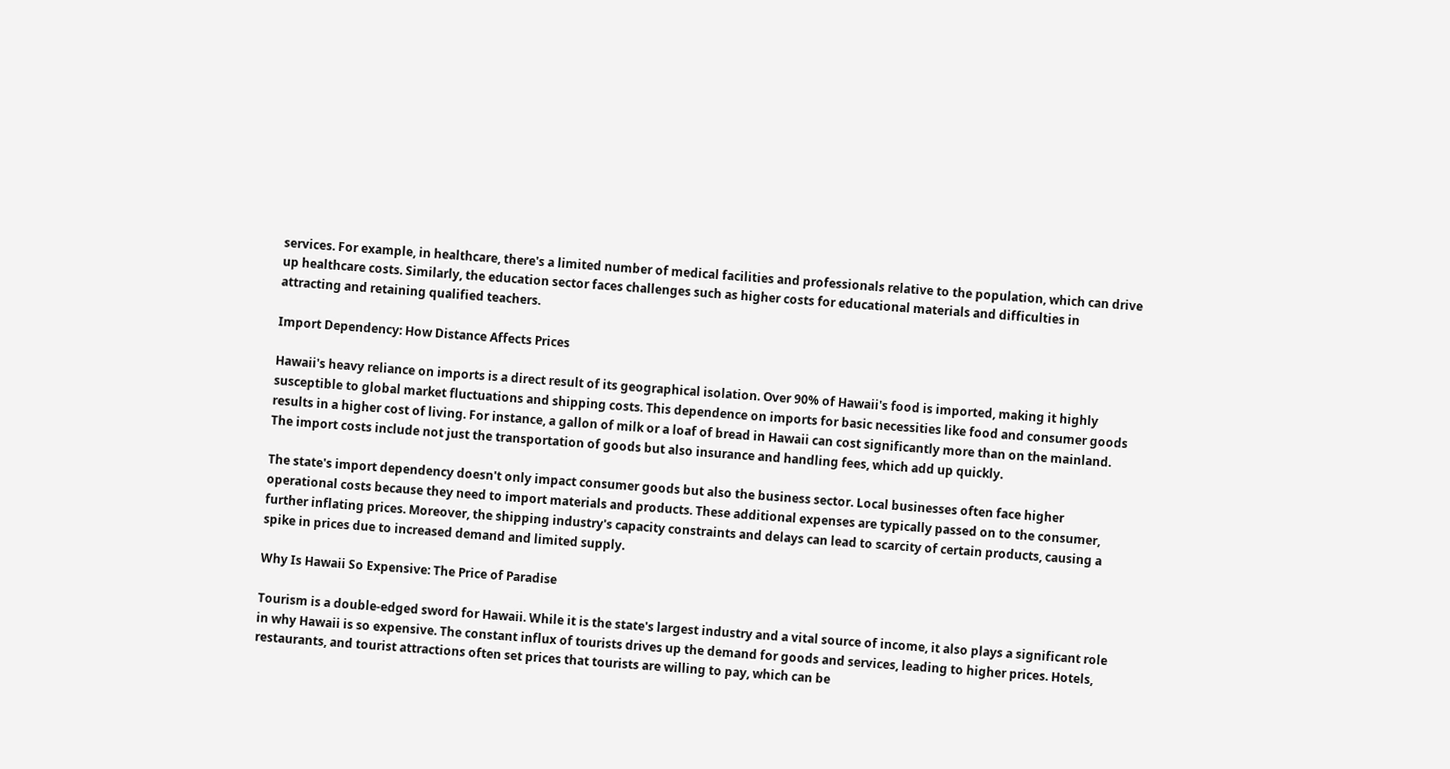services. For example, in healthcare, there's a limited number of medical facilities and professionals relative to the population, which can drive up healthcare costs. Similarly, the education sector faces challenges such as higher costs for educational materials and difficulties in attracting and retaining qualified teachers.

Import Dependency: How Distance Affects Prices

Hawaii's heavy reliance on imports is a direct result of its geographical isolation. Over 90% of Hawaii's food is imported, making it highly susceptible to global market fluctuations and shipping costs. This dependence on imports for basic necessities like food and consumer goods results in a higher cost of living. For instance, a gallon of milk or a loaf of bread in Hawaii can cost significantly more than on the mainland. The import costs include not just the transportation of goods but also insurance and handling fees, which add up quickly.

The state's import dependency doesn't only impact consumer goods but also the business sector. Local businesses often face higher operational costs because they need to import materials and products. These additional expenses are typically passed on to the consumer, further inflating prices. Moreover, the shipping industry's capacity constraints and delays can lead to scarcity of certain products, causing a spike in prices due to increased demand and limited supply.

Why Is Hawaii So Expensive: The Price of Paradise

Tourism is a double-edged sword for Hawaii. While it is the state's largest industry and a vital source of income, it also plays a significant role in why Hawaii is so expensive. The constant influx of tourists drives up the demand for goods and services, leading to higher prices. Hotels, restaurants, and tourist attractions often set prices that tourists are willing to pay, which can be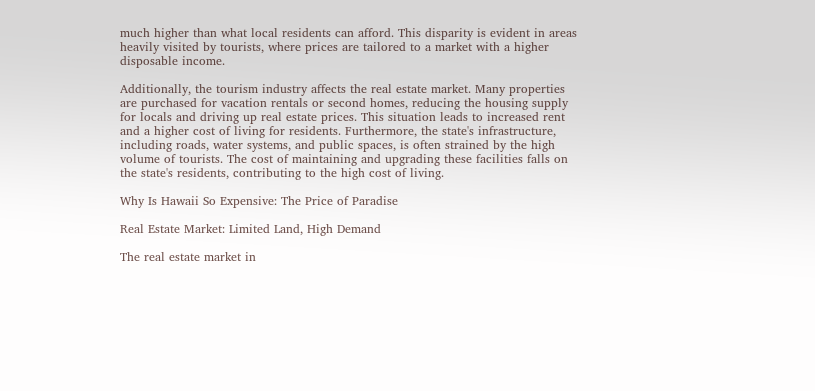much higher than what local residents can afford. This disparity is evident in areas heavily visited by tourists, where prices are tailored to a market with a higher disposable income.

Additionally, the tourism industry affects the real estate market. Many properties are purchased for vacation rentals or second homes, reducing the housing supply for locals and driving up real estate prices. This situation leads to increased rent and a higher cost of living for residents. Furthermore, the state's infrastructure, including roads, water systems, and public spaces, is often strained by the high volume of tourists. The cost of maintaining and upgrading these facilities falls on the state's residents, contributing to the high cost of living.

Why Is Hawaii So Expensive: The Price of Paradise

Real Estate Market: Limited Land, High Demand

The real estate market in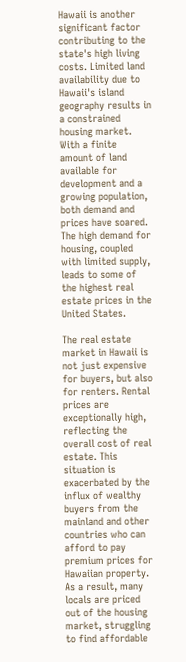Hawaii is another significant factor contributing to the state's high living costs. Limited land availability due to Hawaii's island geography results in a constrained housing market. With a finite amount of land available for development and a growing population, both demand and prices have soared. The high demand for housing, coupled with limited supply, leads to some of the highest real estate prices in the United States.

The real estate market in Hawaii is not just expensive for buyers, but also for renters. Rental prices are exceptionally high, reflecting the overall cost of real estate. This situation is exacerbated by the influx of wealthy buyers from the mainland and other countries who can afford to pay premium prices for Hawaiian property. As a result, many locals are priced out of the housing market, struggling to find affordable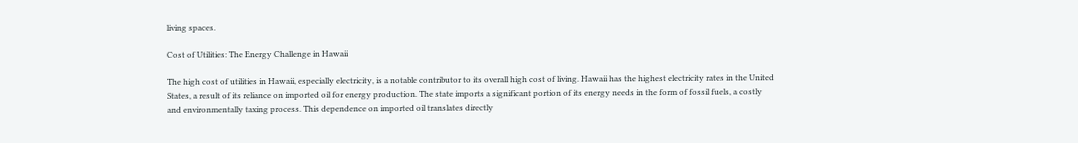living spaces.

Cost of Utilities: The Energy Challenge in Hawaii

The high cost of utilities in Hawaii, especially electricity, is a notable contributor to its overall high cost of living. Hawaii has the highest electricity rates in the United States, a result of its reliance on imported oil for energy production. The state imports a significant portion of its energy needs in the form of fossil fuels, a costly and environmentally taxing process. This dependence on imported oil translates directly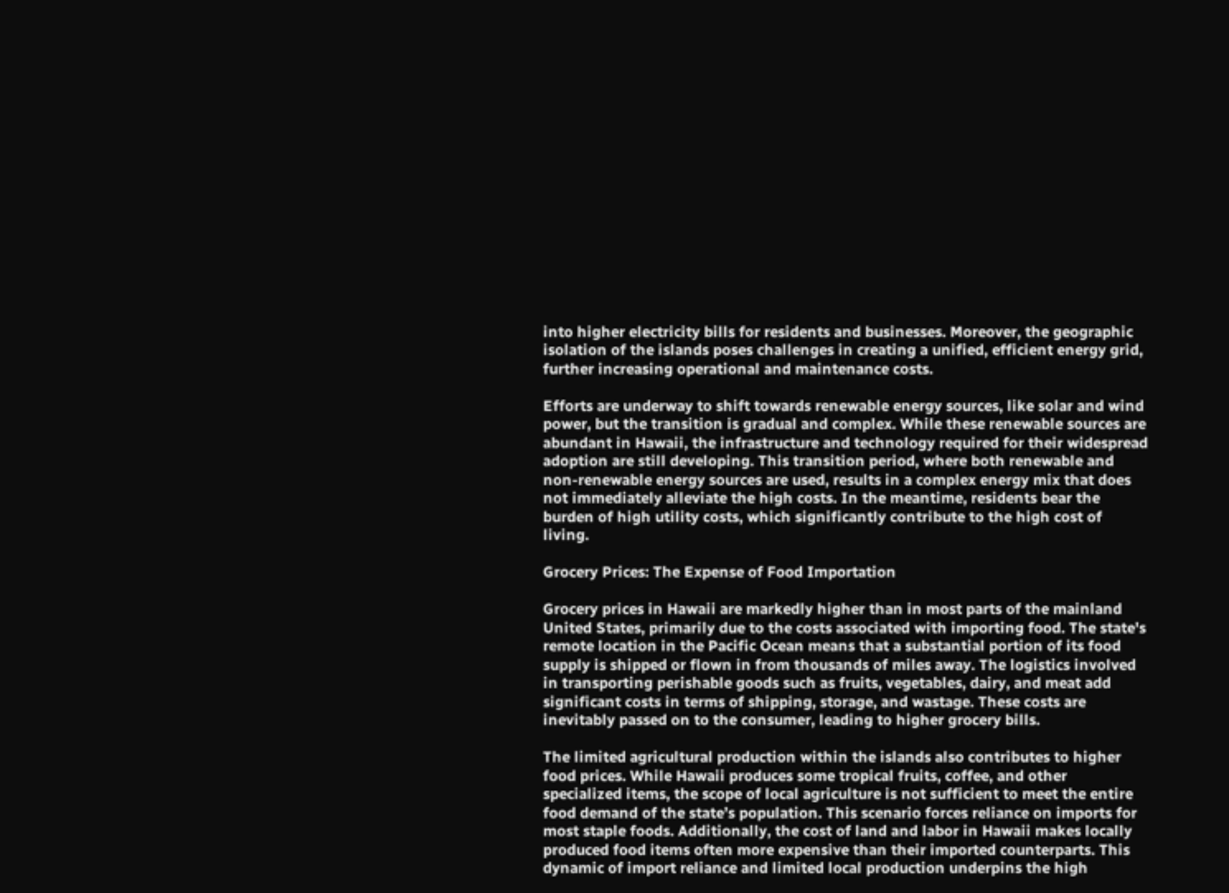into higher electricity bills for residents and businesses. Moreover, the geographic isolation of the islands poses challenges in creating a unified, efficient energy grid, further increasing operational and maintenance costs.

Efforts are underway to shift towards renewable energy sources, like solar and wind power, but the transition is gradual and complex. While these renewable sources are abundant in Hawaii, the infrastructure and technology required for their widespread adoption are still developing. This transition period, where both renewable and non-renewable energy sources are used, results in a complex energy mix that does not immediately alleviate the high costs. In the meantime, residents bear the burden of high utility costs, which significantly contribute to the high cost of living.

Grocery Prices: The Expense of Food Importation

Grocery prices in Hawaii are markedly higher than in most parts of the mainland United States, primarily due to the costs associated with importing food. The state's remote location in the Pacific Ocean means that a substantial portion of its food supply is shipped or flown in from thousands of miles away. The logistics involved in transporting perishable goods such as fruits, vegetables, dairy, and meat add significant costs in terms of shipping, storage, and wastage. These costs are inevitably passed on to the consumer, leading to higher grocery bills.

The limited agricultural production within the islands also contributes to higher food prices. While Hawaii produces some tropical fruits, coffee, and other specialized items, the scope of local agriculture is not sufficient to meet the entire food demand of the state’s population. This scenario forces reliance on imports for most staple foods. Additionally, the cost of land and labor in Hawaii makes locally produced food items often more expensive than their imported counterparts. This dynamic of import reliance and limited local production underpins the high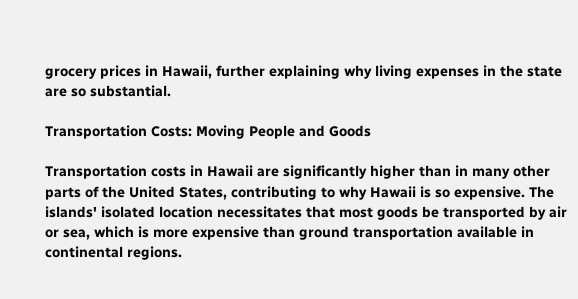grocery prices in Hawaii, further explaining why living expenses in the state are so substantial.

Transportation Costs: Moving People and Goods

Transportation costs in Hawaii are significantly higher than in many other parts of the United States, contributing to why Hawaii is so expensive. The islands' isolated location necessitates that most goods be transported by air or sea, which is more expensive than ground transportation available in continental regions.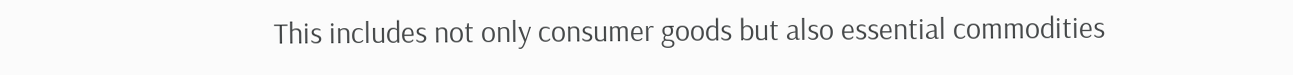This includes not only consumer goods but also essential commodities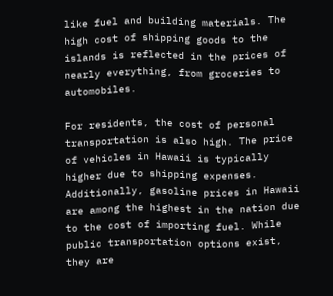like fuel and building materials. The high cost of shipping goods to the islands is reflected in the prices of nearly everything, from groceries to automobiles.

For residents, the cost of personal transportation is also high. The price of vehicles in Hawaii is typically higher due to shipping expenses. Additionally, gasoline prices in Hawaii are among the highest in the nation due to the cost of importing fuel. While public transportation options exist, they are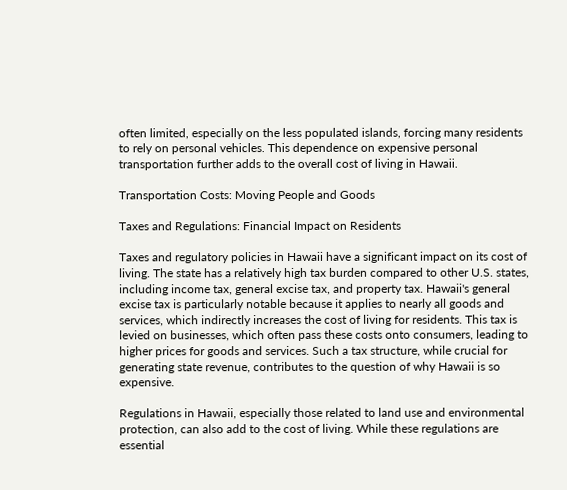often limited, especially on the less populated islands, forcing many residents to rely on personal vehicles. This dependence on expensive personal transportation further adds to the overall cost of living in Hawaii.

Transportation Costs: Moving People and Goods

Taxes and Regulations: Financial Impact on Residents

Taxes and regulatory policies in Hawaii have a significant impact on its cost of living. The state has a relatively high tax burden compared to other U.S. states, including income tax, general excise tax, and property tax. Hawaii's general excise tax is particularly notable because it applies to nearly all goods and services, which indirectly increases the cost of living for residents. This tax is levied on businesses, which often pass these costs onto consumers, leading to higher prices for goods and services. Such a tax structure, while crucial for generating state revenue, contributes to the question of why Hawaii is so expensive.

Regulations in Hawaii, especially those related to land use and environmental protection, can also add to the cost of living. While these regulations are essential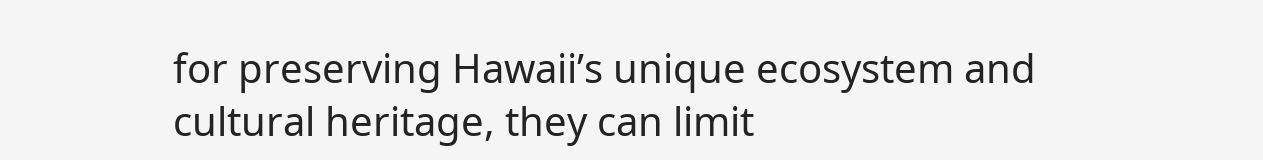for preserving Hawaii’s unique ecosystem and cultural heritage, they can limit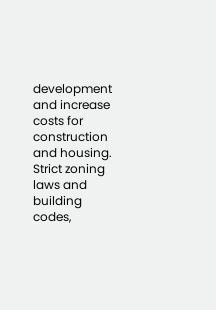development and increase costs for construction and housing. Strict zoning laws and building codes,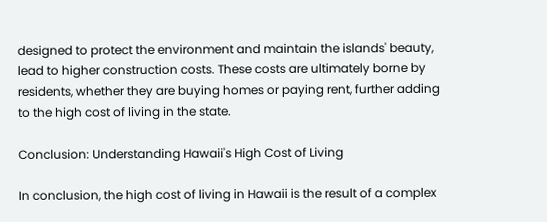designed to protect the environment and maintain the islands' beauty, lead to higher construction costs. These costs are ultimately borne by residents, whether they are buying homes or paying rent, further adding to the high cost of living in the state.

Conclusion: Understanding Hawaii's High Cost of Living

In conclusion, the high cost of living in Hawaii is the result of a complex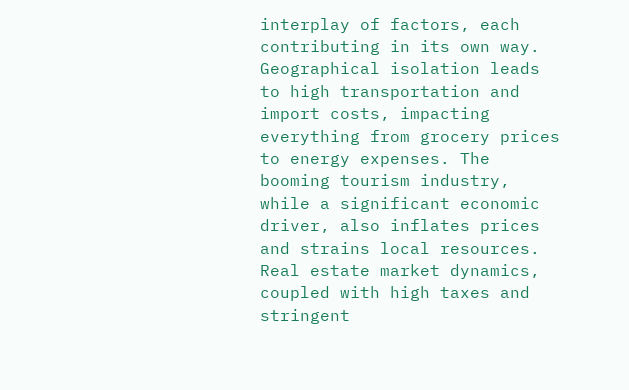interplay of factors, each contributing in its own way. Geographical isolation leads to high transportation and import costs, impacting everything from grocery prices to energy expenses. The booming tourism industry, while a significant economic driver, also inflates prices and strains local resources. Real estate market dynamics, coupled with high taxes and stringent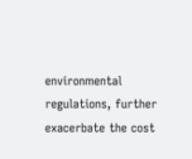environmental regulations, further exacerbate the cost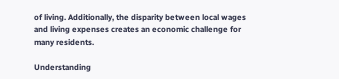of living. Additionally, the disparity between local wages and living expenses creates an economic challenge for many residents.

Understanding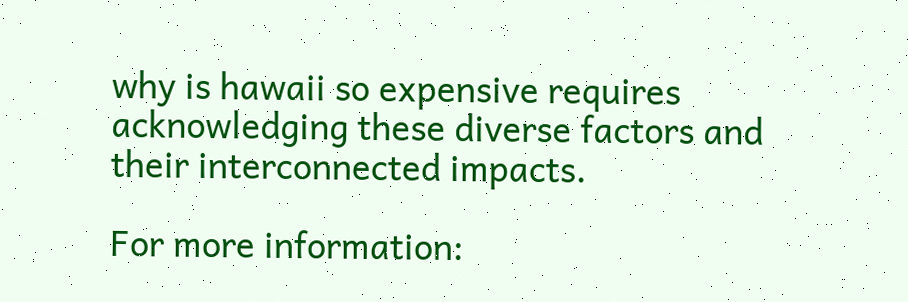why is hawaii so expensive requires acknowledging these diverse factors and their interconnected impacts.

For more information: